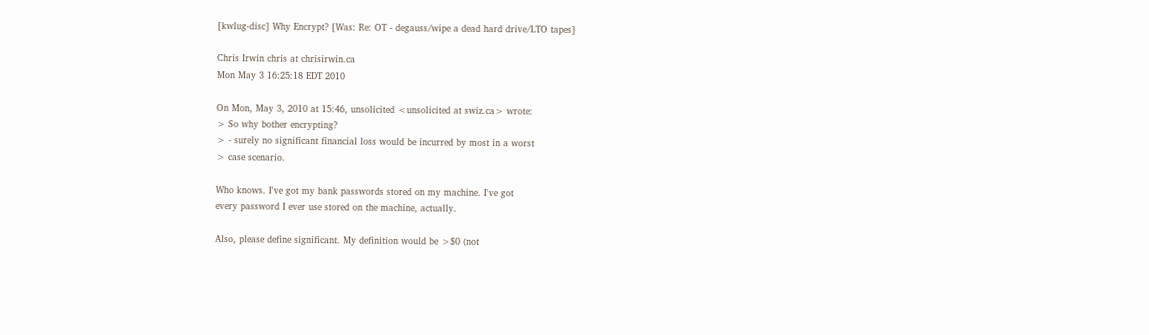[kwlug-disc] Why Encrypt? [Was: Re: OT - degauss/wipe a dead hard drive/LTO tapes]

Chris Irwin chris at chrisirwin.ca
Mon May 3 16:25:18 EDT 2010

On Mon, May 3, 2010 at 15:46, unsolicited <unsolicited at swiz.ca> wrote:
> So why bother encrypting?
> - surely no significant financial loss would be incurred by most in a worst
> case scenario.

Who knows. I've got my bank passwords stored on my machine. I've got
every password I ever use stored on the machine, actually.

Also, please define significant. My definition would be >$0 (not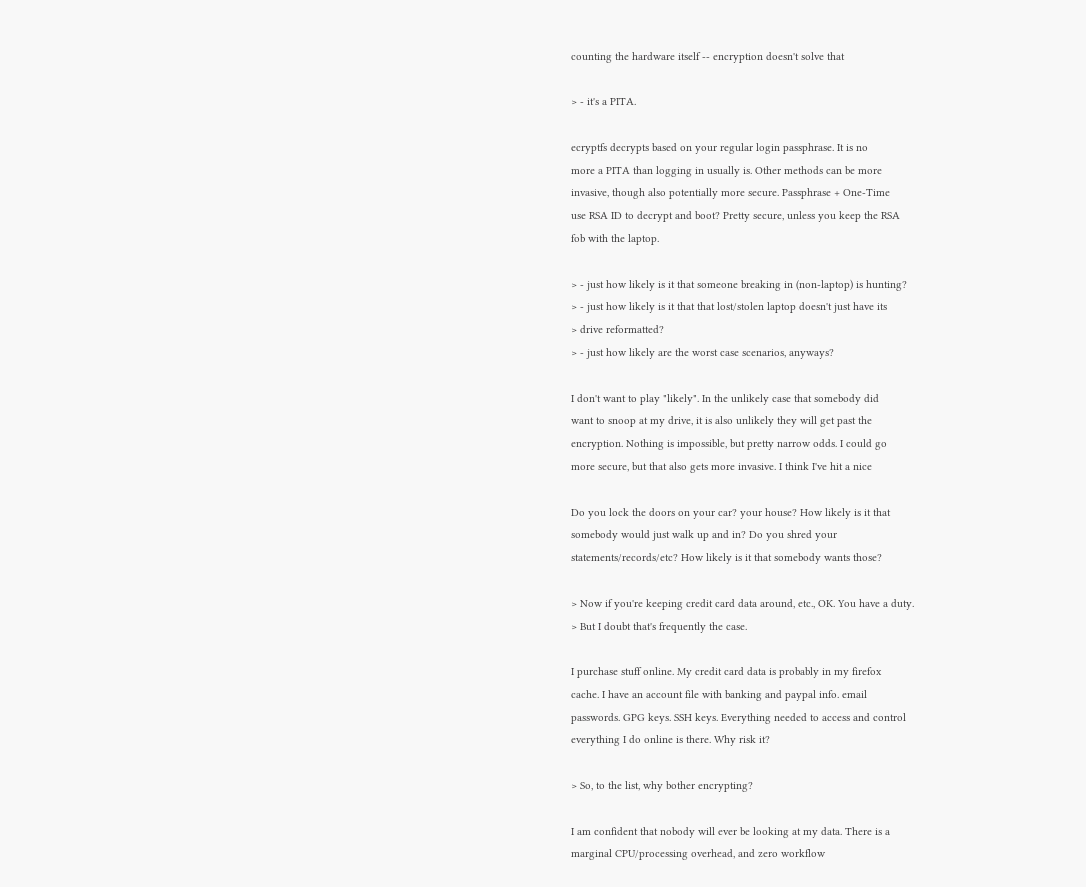counting the hardware itself -- encryption doesn't solve that

> - it's a PITA.

ecryptfs decrypts based on your regular login passphrase. It is no
more a PITA than logging in usually is. Other methods can be more
invasive, though also potentially more secure. Passphrase + One-Time
use RSA ID to decrypt and boot? Pretty secure, unless you keep the RSA
fob with the laptop.

> - just how likely is it that someone breaking in (non-laptop) is hunting?
> - just how likely is it that that lost/stolen laptop doesn't just have its
> drive reformatted?
> - just how likely are the worst case scenarios, anyways?

I don't want to play "likely". In the unlikely case that somebody did
want to snoop at my drive, it is also unlikely they will get past the
encryption. Nothing is impossible, but pretty narrow odds. I could go
more secure, but that also gets more invasive. I think I've hit a nice

Do you lock the doors on your car? your house? How likely is it that
somebody would just walk up and in? Do you shred your
statements/records/etc? How likely is it that somebody wants those?

> Now if you're keeping credit card data around, etc., OK. You have a duty.
> But I doubt that's frequently the case.

I purchase stuff online. My credit card data is probably in my firefox
cache. I have an account file with banking and paypal info. email
passwords. GPG keys. SSH keys. Everything needed to access and control
everything I do online is there. Why risk it?

> So, to the list, why bother encrypting?

I am confident that nobody will ever be looking at my data. There is a
marginal CPU/processing overhead, and zero workflow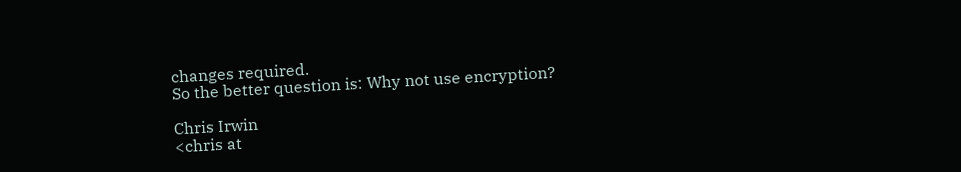changes required.
So the better question is: Why not use encryption?

Chris Irwin
<chris at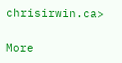chrisirwin.ca>

More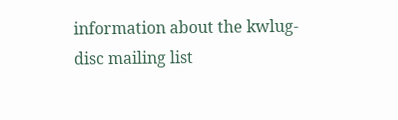information about the kwlug-disc mailing list